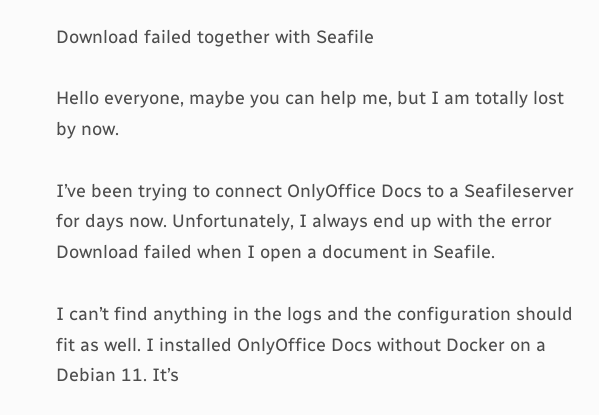Download failed together with Seafile

Hello everyone, maybe you can help me, but I am totally lost by now.

I’ve been trying to connect OnlyOffice Docs to a Seafileserver for days now. Unfortunately, I always end up with the error Download failed when I open a document in Seafile.

I can’t find anything in the logs and the configuration should fit as well. I installed OnlyOffice Docs without Docker on a Debian 11. It’s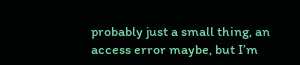probably just a small thing, an access error maybe, but I’m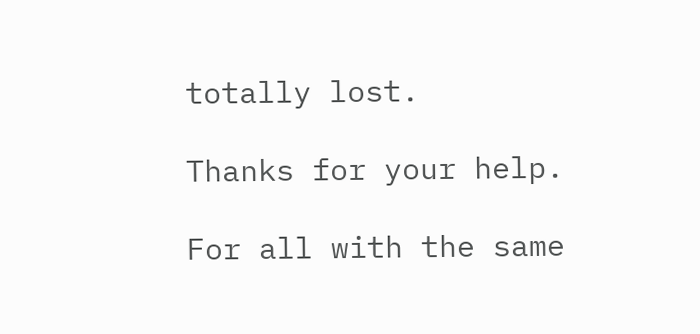totally lost.

Thanks for your help.

For all with the same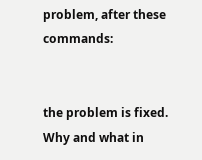problem, after these commands:


the problem is fixed. Why and what in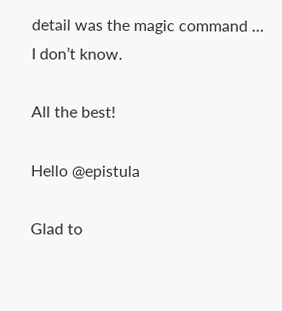detail was the magic command … I don’t know.

All the best!

Hello @epistula

Glad to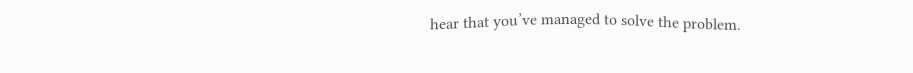hear that you’ve managed to solve the problem.